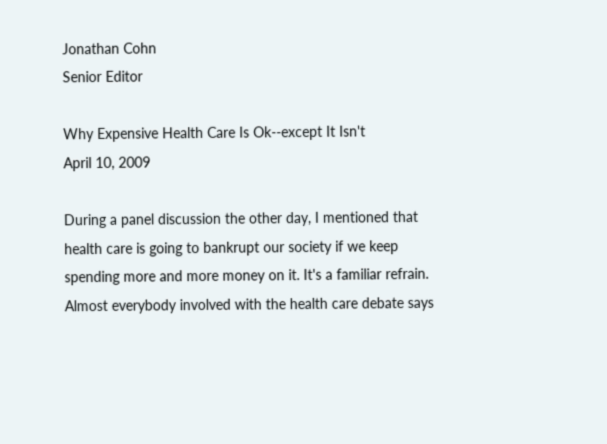Jonathan Cohn
Senior Editor

Why Expensive Health Care Is Ok--except It Isn't
April 10, 2009

During a panel discussion the other day, I mentioned that health care is going to bankrupt our society if we keep spending more and more money on it. It's a familiar refrain. Almost everybody involved with the health care debate says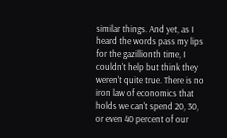similar things. And yet, as I heard the words pass my lips for the gazillionth time, I couldn't help but think they weren't quite true. There is no iron law of economics that holds we can't spend 20, 30, or even 40 percent of our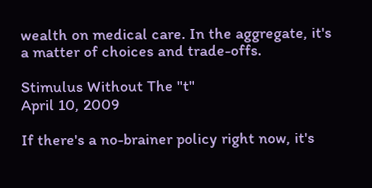wealth on medical care. In the aggregate, it's a matter of choices and trade-offs.

Stimulus Without The "t"
April 10, 2009

If there's a no-brainer policy right now, it's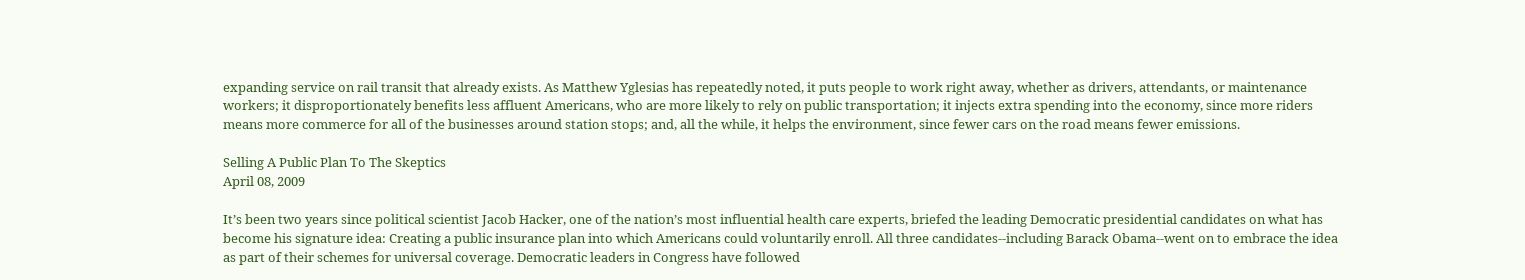expanding service on rail transit that already exists. As Matthew Yglesias has repeatedly noted, it puts people to work right away, whether as drivers, attendants, or maintenance workers; it disproportionately benefits less affluent Americans, who are more likely to rely on public transportation; it injects extra spending into the economy, since more riders means more commerce for all of the businesses around station stops; and, all the while, it helps the environment, since fewer cars on the road means fewer emissions.

Selling A Public Plan To The Skeptics
April 08, 2009

It’s been two years since political scientist Jacob Hacker, one of the nation’s most influential health care experts, briefed the leading Democratic presidential candidates on what has become his signature idea: Creating a public insurance plan into which Americans could voluntarily enroll. All three candidates--including Barack Obama--went on to embrace the idea as part of their schemes for universal coverage. Democratic leaders in Congress have followed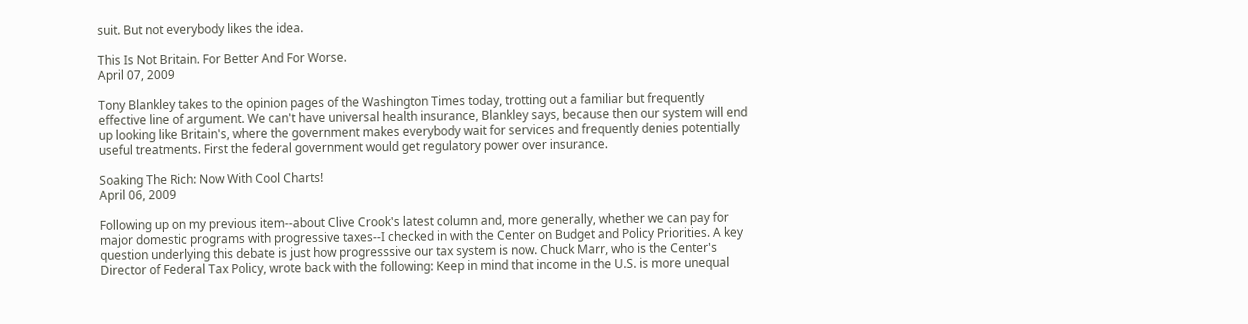suit. But not everybody likes the idea.

This Is Not Britain. For Better And For Worse.
April 07, 2009

Tony Blankley takes to the opinion pages of the Washington Times today, trotting out a familiar but frequently effective line of argument. We can't have universal health insurance, Blankley says, because then our system will end up looking like Britain's, where the government makes everybody wait for services and frequently denies potentially useful treatments. First the federal government would get regulatory power over insurance.

Soaking The Rich: Now With Cool Charts!
April 06, 2009

Following up on my previous item--about Clive Crook's latest column and, more generally, whether we can pay for major domestic programs with progressive taxes--I checked in with the Center on Budget and Policy Priorities. A key question underlying this debate is just how progresssive our tax system is now. Chuck Marr, who is the Center's Director of Federal Tax Policy, wrote back with the following: Keep in mind that income in the U.S. is more unequal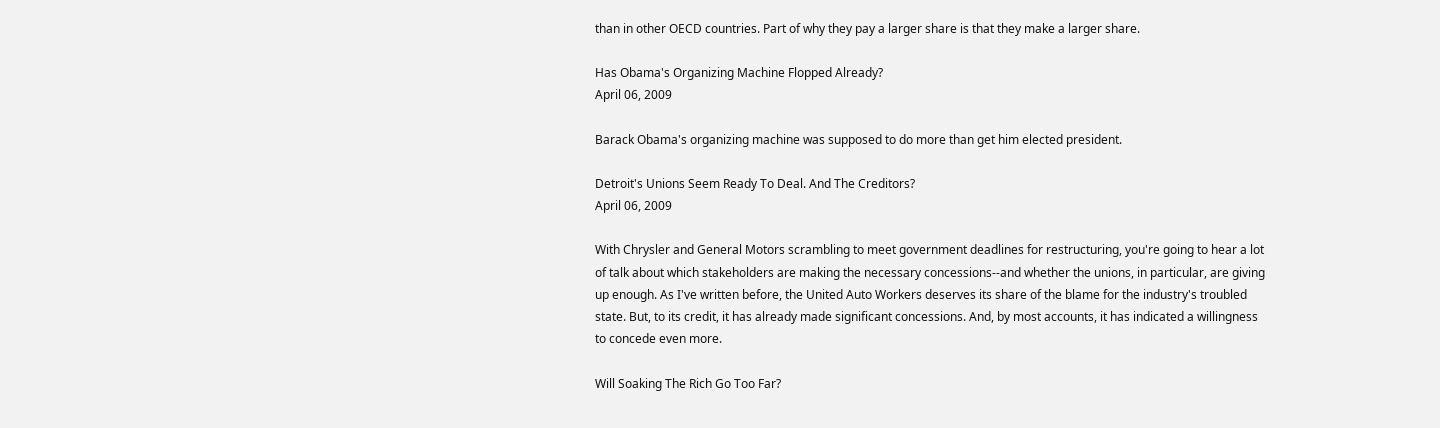than in other OECD countries. Part of why they pay a larger share is that they make a larger share.

Has Obama's Organizing Machine Flopped Already?
April 06, 2009

Barack Obama's organizing machine was supposed to do more than get him elected president.

Detroit's Unions Seem Ready To Deal. And The Creditors?
April 06, 2009

With Chrysler and General Motors scrambling to meet government deadlines for restructuring, you're going to hear a lot of talk about which stakeholders are making the necessary concessions--and whether the unions, in particular, are giving up enough. As I've written before, the United Auto Workers deserves its share of the blame for the industry's troubled state. But, to its credit, it has already made significant concessions. And, by most accounts, it has indicated a willingness to concede even more.

Will Soaking The Rich Go Too Far?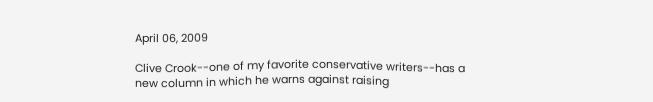April 06, 2009

Clive Crook--one of my favorite conservative writers--has a new column in which he warns against raising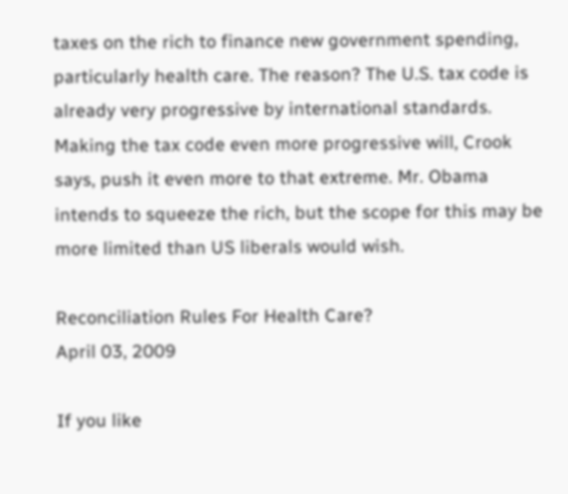taxes on the rich to finance new government spending, particularly health care. The reason? The U.S. tax code is already very progressive by international standards. Making the tax code even more progressive will, Crook says, push it even more to that extreme. Mr. Obama intends to squeeze the rich, but the scope for this may be more limited than US liberals would wish.

Reconciliation Rules For Health Care?
April 03, 2009

If you like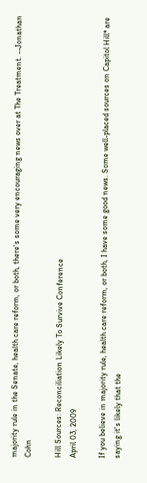majority rule in the Senate, health care reform, or both, there's some very encouraging news over at The Treatment. --Jonathan Cohn

Hill Sources: Reconciliation Likely To Survive Conference
April 03, 2009

If you believe in majority rule, health care reform, or both, I have some good news. Some well-placed sources on Capitol Hill* are saying it's likely that the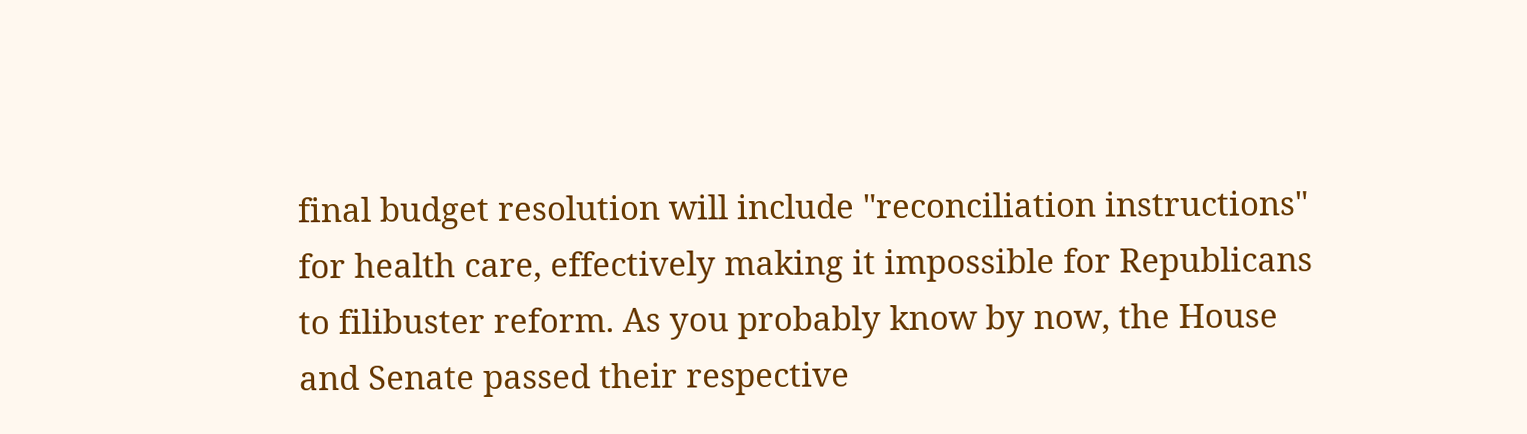final budget resolution will include "reconciliation instructions" for health care, effectively making it impossible for Republicans to filibuster reform. As you probably know by now, the House and Senate passed their respective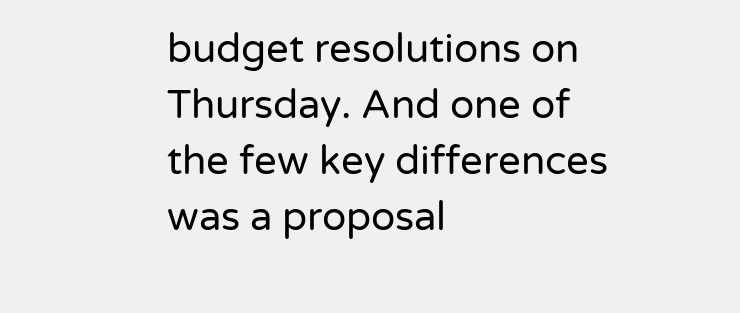budget resolutions on Thursday. And one of the few key differences was a proposal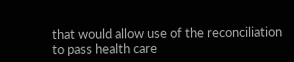that would allow use of the reconciliation to pass health care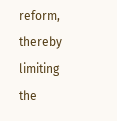reform, thereby limiting the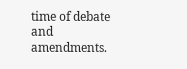time of debate and amendments.